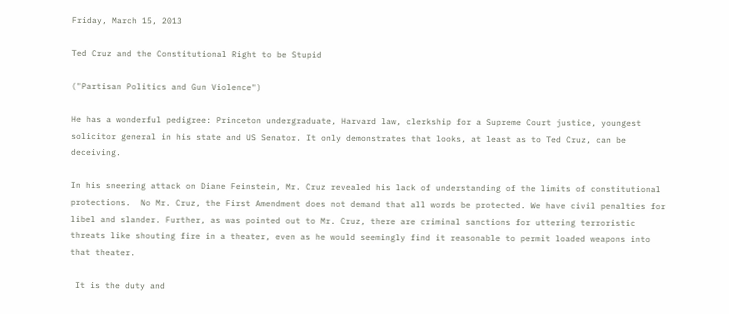Friday, March 15, 2013

Ted Cruz and the Constitutional Right to be Stupid

("Partisan Politics and Gun Violence")

He has a wonderful pedigree: Princeton undergraduate, Harvard law, clerkship for a Supreme Court justice, youngest solicitor general in his state and US Senator. It only demonstrates that looks, at least as to Ted Cruz, can be deceiving.

In his sneering attack on Diane Feinstein, Mr. Cruz revealed his lack of understanding of the limits of constitutional protections.  No Mr. Cruz, the First Amendment does not demand that all words be protected. We have civil penalties for libel and slander. Further, as was pointed out to Mr. Cruz, there are criminal sanctions for uttering terroristic threats like shouting fire in a theater, even as he would seemingly find it reasonable to permit loaded weapons into that theater.

 It is the duty and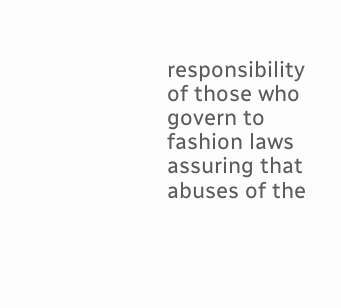responsibility of those who govern to fashion laws assuring that abuses of the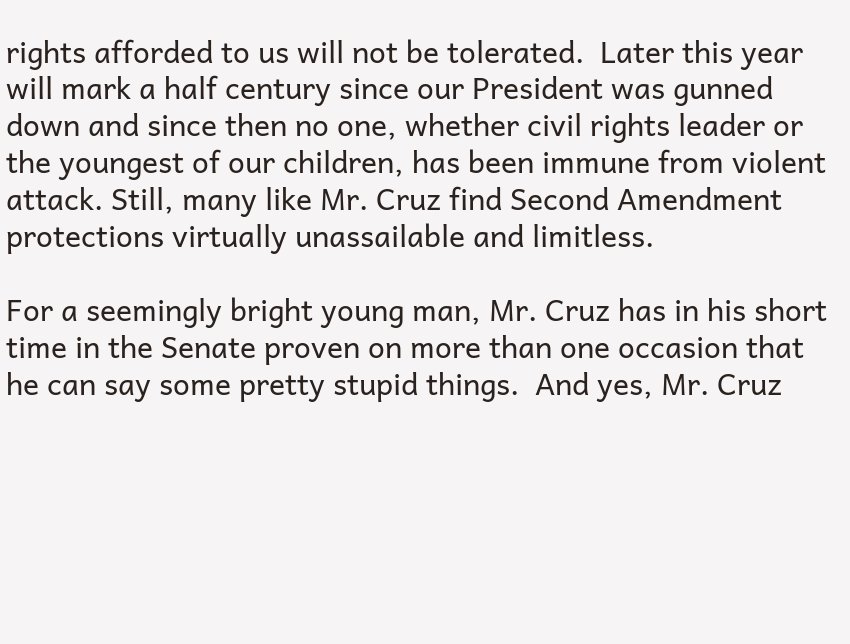rights afforded to us will not be tolerated.  Later this year will mark a half century since our President was gunned down and since then no one, whether civil rights leader or the youngest of our children, has been immune from violent attack. Still, many like Mr. Cruz find Second Amendment protections virtually unassailable and limitless.

For a seemingly bright young man, Mr. Cruz has in his short time in the Senate proven on more than one occasion that he can say some pretty stupid things.  And yes, Mr. Cruz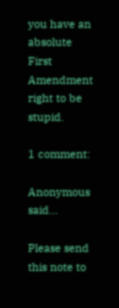you have an absolute First Amendment right to be stupid.

1 comment:

Anonymous said...

Please send this note to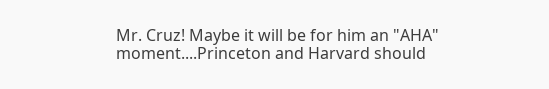Mr. Cruz! Maybe it will be for him an "AHA" moment....Princeton and Harvard should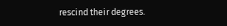rescind their degrees.